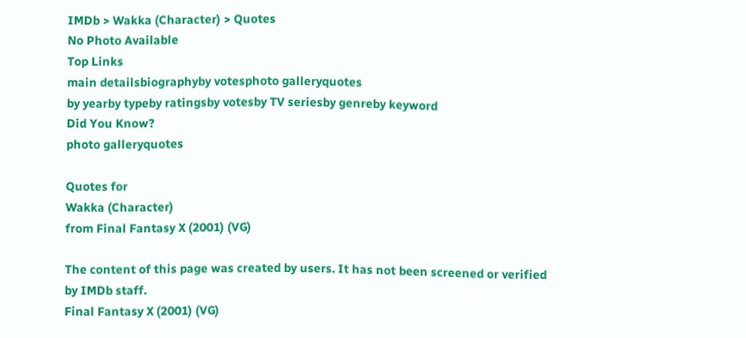IMDb > Wakka (Character) > Quotes
No Photo Available
Top Links
main detailsbiographyby votesphoto galleryquotes
by yearby typeby ratingsby votesby TV seriesby genreby keyword
Did You Know?
photo galleryquotes

Quotes for
Wakka (Character)
from Final Fantasy X (2001) (VG)

The content of this page was created by users. It has not been screened or verified by IMDb staff.
Final Fantasy X (2001) (VG)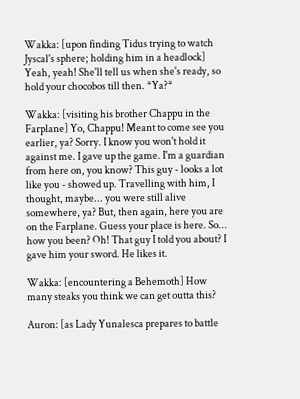Wakka: [upon finding Tidus trying to watch Jyscal's sphere; holding him in a headlock] Yeah, yeah! She'll tell us when she's ready, so hold your chocobos till then. *Ya?*

Wakka: [visiting his brother Chappu in the Farplane] Yo, Chappu! Meant to come see you earlier, ya? Sorry. I know you won't hold it against me. I gave up the game. I'm a guardian from here on, you know? This guy - looks a lot like you - showed up. Travelling with him, I thought, maybe... you were still alive somewhere, ya? But, then again, here you are on the Farplane. Guess your place is here. So... how you been? Oh! That guy I told you about? I gave him your sword. He likes it.

Wakka: [encountering a Behemoth] How many steaks you think we can get outta this?

Auron: [as Lady Yunalesca prepares to battle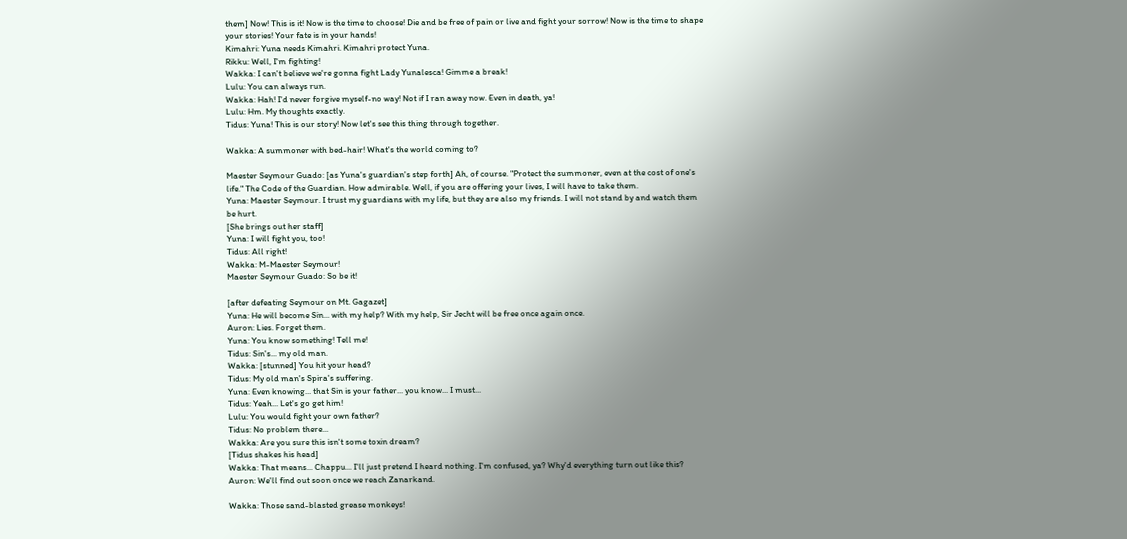them] Now! This is it! Now is the time to choose! Die and be free of pain or live and fight your sorrow! Now is the time to shape your stories! Your fate is in your hands!
Kimahri: Yuna needs Kimahri. Kimahri protect Yuna.
Rikku: Well, I'm fighting!
Wakka: I can't believe we're gonna fight Lady Yunalesca! Gimme a break!
Lulu: You can always run.
Wakka: Hah! I'd never forgive myself-no way! Not if I ran away now. Even in death, ya!
Lulu: Hm. My thoughts exactly.
Tidus: Yuna! This is our story! Now let's see this thing through together.

Wakka: A summoner with bed-hair! What's the world coming to?

Maester Seymour Guado: [as Yuna's guardian's step forth] Ah, of course. "Protect the summoner, even at the cost of one's life." The Code of the Guardian. How admirable. Well, if you are offering your lives, I will have to take them.
Yuna: Maester Seymour. I trust my guardians with my life, but they are also my friends. I will not stand by and watch them be hurt.
[She brings out her staff]
Yuna: I will fight you, too!
Tidus: All right!
Wakka: M-Maester Seymour!
Maester Seymour Guado: So be it!

[after defeating Seymour on Mt. Gagazet]
Yuna: He will become Sin... with my help? With my help, Sir Jecht will be free once again once.
Auron: Lies. Forget them.
Yuna: You know something! Tell me!
Tidus: Sin's... my old man.
Wakka: [stunned] You hit your head?
Tidus: My old man's Spira's suffering.
Yuna: Even knowing... that Sin is your father... you know... I must...
Tidus: Yeah... Let's go get him!
Lulu: You would fight your own father?
Tidus: No problem there...
Wakka: Are you sure this isn't some toxin dream?
[Tidus shakes his head]
Wakka: That means... Chappu... I'll just pretend I heard nothing. I'm confused, ya? Why'd everything turn out like this?
Auron: We'll find out soon once we reach Zanarkand.

Wakka: Those sand-blasted grease monkeys!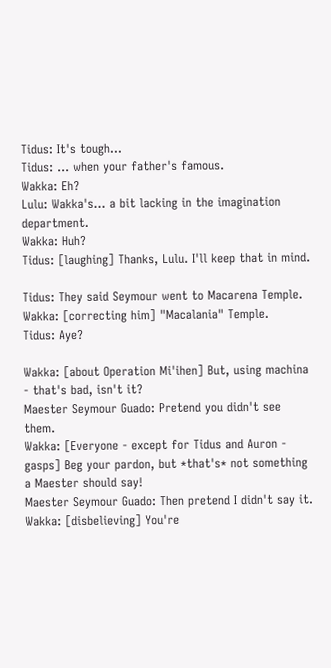Tidus: It's tough...
Tidus: ... when your father's famous.
Wakka: Eh?
Lulu: Wakka's... a bit lacking in the imagination department.
Wakka: Huh?
Tidus: [laughing] Thanks, Lulu. I'll keep that in mind.

Tidus: They said Seymour went to Macarena Temple.
Wakka: [correcting him] "Macalania" Temple.
Tidus: Aye?

Wakka: [about Operation Mi'ihen] But, using machina - that's bad, isn't it?
Maester Seymour Guado: Pretend you didn't see them.
Wakka: [Everyone - except for Tidus and Auron - gasps] Beg your pardon, but *that's* not something a Maester should say!
Maester Seymour Guado: Then pretend I didn't say it.
Wakka: [disbelieving] You're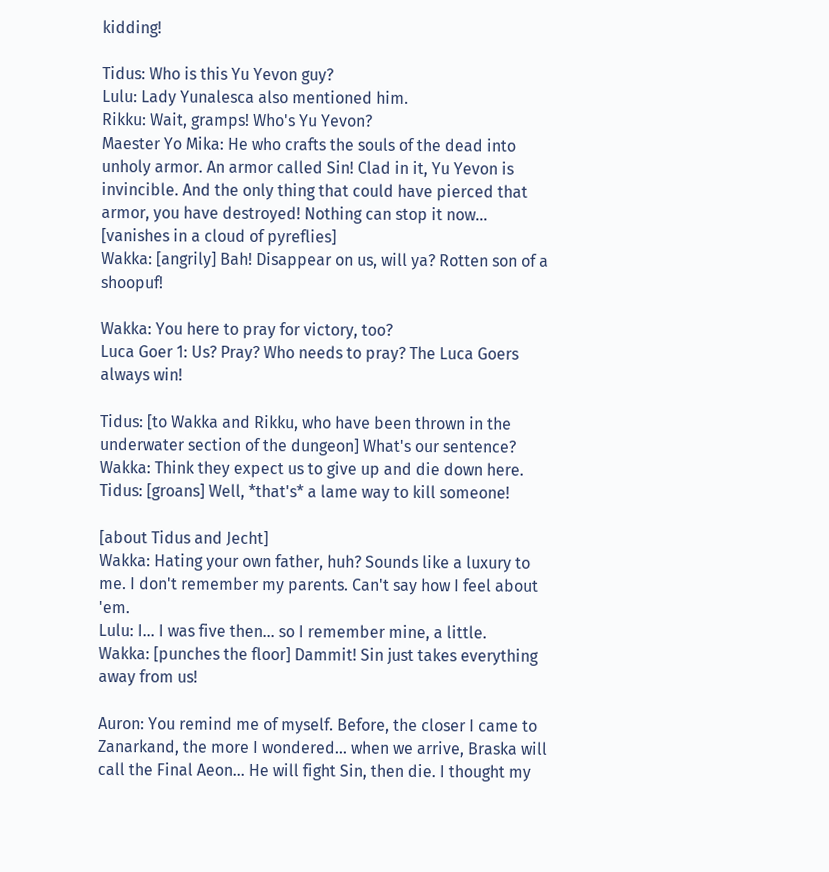kidding!

Tidus: Who is this Yu Yevon guy?
Lulu: Lady Yunalesca also mentioned him.
Rikku: Wait, gramps! Who's Yu Yevon?
Maester Yo Mika: He who crafts the souls of the dead into unholy armor. An armor called Sin! Clad in it, Yu Yevon is invincible. And the only thing that could have pierced that armor, you have destroyed! Nothing can stop it now...
[vanishes in a cloud of pyreflies]
Wakka: [angrily] Bah! Disappear on us, will ya? Rotten son of a shoopuf!

Wakka: You here to pray for victory, too?
Luca Goer 1: Us? Pray? Who needs to pray? The Luca Goers always win!

Tidus: [to Wakka and Rikku, who have been thrown in the underwater section of the dungeon] What's our sentence?
Wakka: Think they expect us to give up and die down here.
Tidus: [groans] Well, *that's* a lame way to kill someone!

[about Tidus and Jecht]
Wakka: Hating your own father, huh? Sounds like a luxury to me. I don't remember my parents. Can't say how I feel about 'em.
Lulu: I... I was five then... so I remember mine, a little.
Wakka: [punches the floor] Dammit! Sin just takes everything away from us!

Auron: You remind me of myself. Before, the closer I came to Zanarkand, the more I wondered... when we arrive, Braska will call the Final Aeon... He will fight Sin, then die. I thought my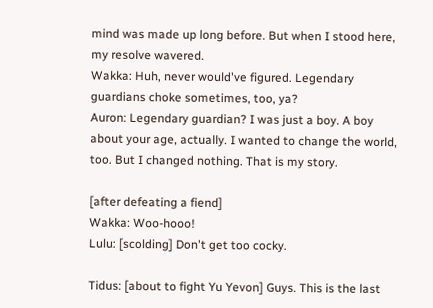mind was made up long before. But when I stood here, my resolve wavered.
Wakka: Huh, never would've figured. Legendary guardians choke sometimes, too, ya?
Auron: Legendary guardian? I was just a boy. A boy about your age, actually. I wanted to change the world, too. But I changed nothing. That is my story.

[after defeating a fiend]
Wakka: Woo-hooo!
Lulu: [scolding] Don't get too cocky.

Tidus: [about to fight Yu Yevon] Guys. This is the last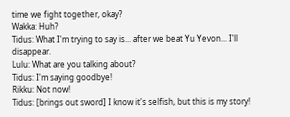time we fight together, okay?
Wakka: Huh?
Tidus: What I'm trying to say is... after we beat Yu Yevon... I'll disappear.
Lulu: What are you talking about?
Tidus: I'm saying goodbye!
Rikku: Not now!
Tidus: [brings out sword] I know it's selfish, but this is my story!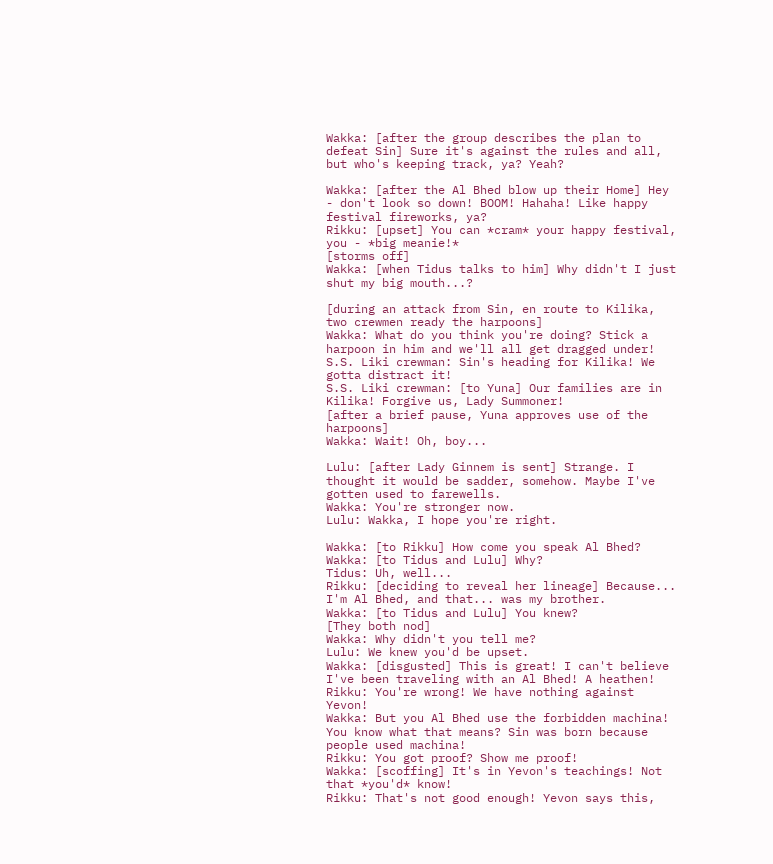Wakka: [after the group describes the plan to defeat Sin] Sure it's against the rules and all, but who's keeping track, ya? Yeah?

Wakka: [after the Al Bhed blow up their Home] Hey - don't look so down! BOOM! Hahaha! Like happy festival fireworks, ya?
Rikku: [upset] You can *cram* your happy festival, you - *big meanie!*
[storms off]
Wakka: [when Tidus talks to him] Why didn't I just shut my big mouth...?

[during an attack from Sin, en route to Kilika, two crewmen ready the harpoons]
Wakka: What do you think you're doing? Stick a harpoon in him and we'll all get dragged under!
S.S. Liki crewman: Sin's heading for Kilika! We gotta distract it!
S.S. Liki crewman: [to Yuna] Our families are in Kilika! Forgive us, Lady Summoner!
[after a brief pause, Yuna approves use of the harpoons]
Wakka: Wait! Oh, boy...

Lulu: [after Lady Ginnem is sent] Strange. I thought it would be sadder, somehow. Maybe I've gotten used to farewells.
Wakka: You're stronger now.
Lulu: Wakka, I hope you're right.

Wakka: [to Rikku] How come you speak Al Bhed?
Wakka: [to Tidus and Lulu] Why?
Tidus: Uh, well...
Rikku: [deciding to reveal her lineage] Because... I'm Al Bhed, and that... was my brother.
Wakka: [to Tidus and Lulu] You knew?
[They both nod]
Wakka: Why didn't you tell me?
Lulu: We knew you'd be upset.
Wakka: [disgusted] This is great! I can't believe I've been traveling with an Al Bhed! A heathen!
Rikku: You're wrong! We have nothing against Yevon!
Wakka: But you Al Bhed use the forbidden machina! You know what that means? Sin was born because people used machina!
Rikku: You got proof? Show me proof!
Wakka: [scoffing] It's in Yevon's teachings! Not that *you'd* know!
Rikku: That's not good enough! Yevon says this,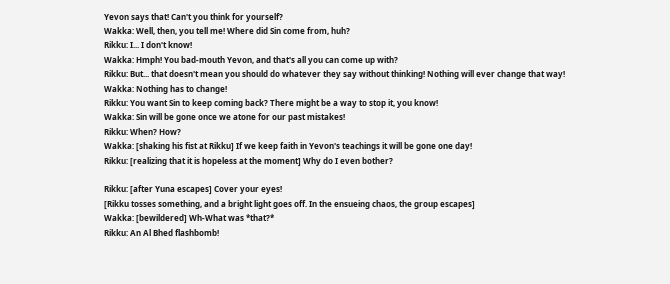Yevon says that! Can't you think for yourself?
Wakka: Well, then, you tell me! Where did Sin come from, huh?
Rikku: I... I don't know!
Wakka: Hmph! You bad-mouth Yevon, and that's all you can come up with?
Rikku: But... that doesn't mean you should do whatever they say without thinking! Nothing will ever change that way!
Wakka: Nothing has to change!
Rikku: You want Sin to keep coming back? There might be a way to stop it, you know!
Wakka: Sin will be gone once we atone for our past mistakes!
Rikku: When? How?
Wakka: [shaking his fist at Rikku] If we keep faith in Yevon's teachings it will be gone one day!
Rikku: [realizing that it is hopeless at the moment] Why do I even bother?

Rikku: [after Yuna escapes] Cover your eyes!
[Rikku tosses something, and a bright light goes off. In the ensueing chaos, the group escapes]
Wakka: [bewildered] Wh-What was *that?*
Rikku: An Al Bhed flashbomb!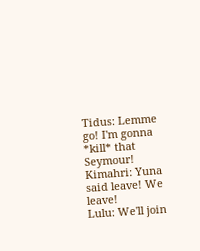Tidus: Lemme go! I'm gonna *kill* that Seymour!
Kimahri: Yuna said leave! We leave!
Lulu: We'll join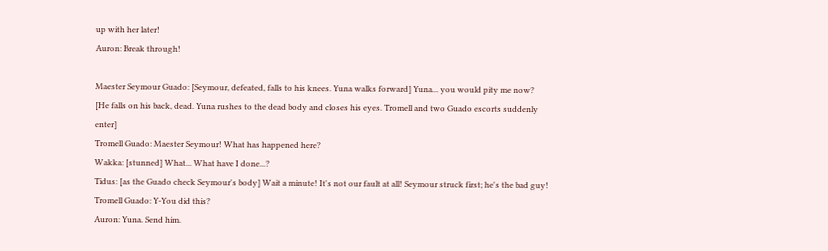up with her later!
Auron: Break through!

Maester Seymour Guado: [Seymour, defeated, falls to his knees. Yuna walks forward] Yuna... you would pity me now?
[He falls on his back, dead. Yuna rushes to the dead body and closes his eyes. Tromell and two Guado escorts suddenly enter]
Tromell Guado: Maester Seymour! What has happened here?
Wakka: [stunned] What... What have I done...?
Tidus: [as the Guado check Seymour's body] Wait a minute! It's not our fault at all! Seymour struck first; he's the bad guy!
Tromell Guado: Y-You did this?
Auron: Yuna. Send him.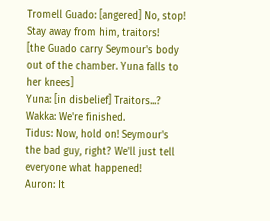Tromell Guado: [angered] No, stop! Stay away from him, traitors!
[the Guado carry Seymour's body out of the chamber. Yuna falls to her knees]
Yuna: [in disbelief] Traitors...?
Wakka: We're finished.
Tidus: Now, hold on! Seymour's the bad guy, right? We'll just tell everyone what happened!
Auron: It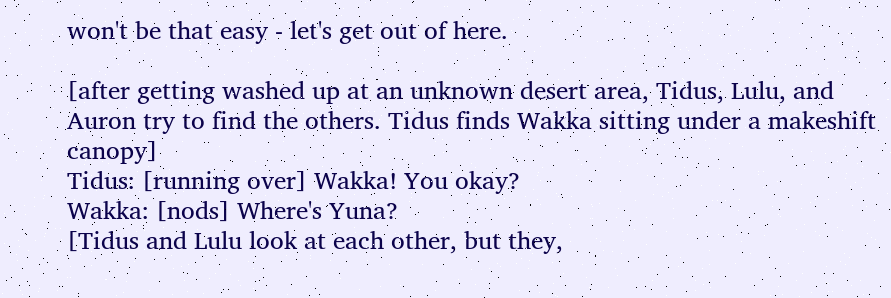won't be that easy - let's get out of here.

[after getting washed up at an unknown desert area, Tidus, Lulu, and Auron try to find the others. Tidus finds Wakka sitting under a makeshift canopy]
Tidus: [running over] Wakka! You okay?
Wakka: [nods] Where's Yuna?
[Tidus and Lulu look at each other, but they,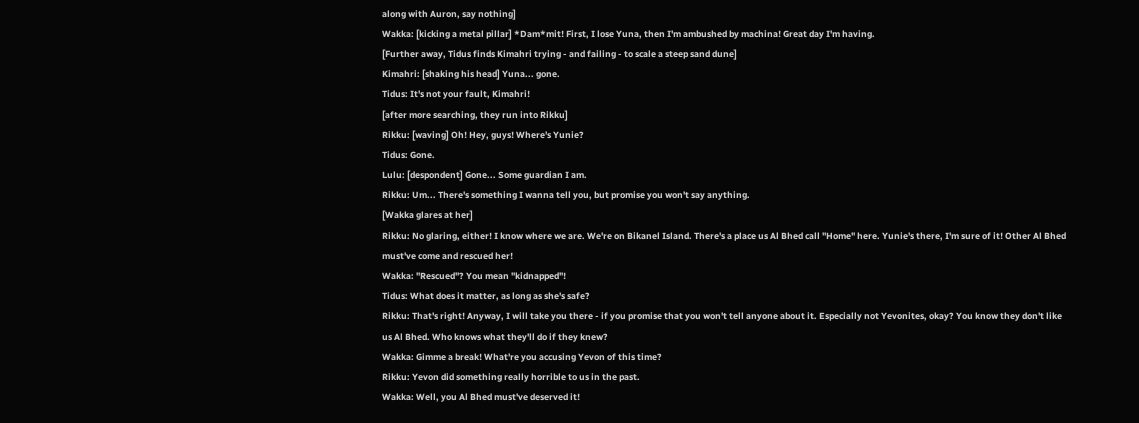along with Auron, say nothing]
Wakka: [kicking a metal pillar] *Dam*mit! First, I lose Yuna, then I'm ambushed by machina! Great day I'm having.
[Further away, Tidus finds Kimahri trying - and failing - to scale a steep sand dune]
Kimahri: [shaking his head] Yuna... gone.
Tidus: It's not your fault, Kimahri!
[after more searching, they run into Rikku]
Rikku: [waving] Oh! Hey, guys! Where's Yunie?
Tidus: Gone.
Lulu: [despondent] Gone... Some guardian I am.
Rikku: Um... There's something I wanna tell you, but promise you won't say anything.
[Wakka glares at her]
Rikku: No glaring, either! I know where we are. We're on Bikanel Island. There's a place us Al Bhed call "Home" here. Yunie's there, I'm sure of it! Other Al Bhed must've come and rescued her!
Wakka: "Rescued"? You mean "kidnapped"!
Tidus: What does it matter, as long as she's safe?
Rikku: That's right! Anyway, I will take you there - if you promise that you won't tell anyone about it. Especially not Yevonites, okay? You know they don't like us Al Bhed. Who knows what they'll do if they knew?
Wakka: Gimme a break! What're you accusing Yevon of this time?
Rikku: Yevon did something really horrible to us in the past.
Wakka: Well, you Al Bhed must've deserved it!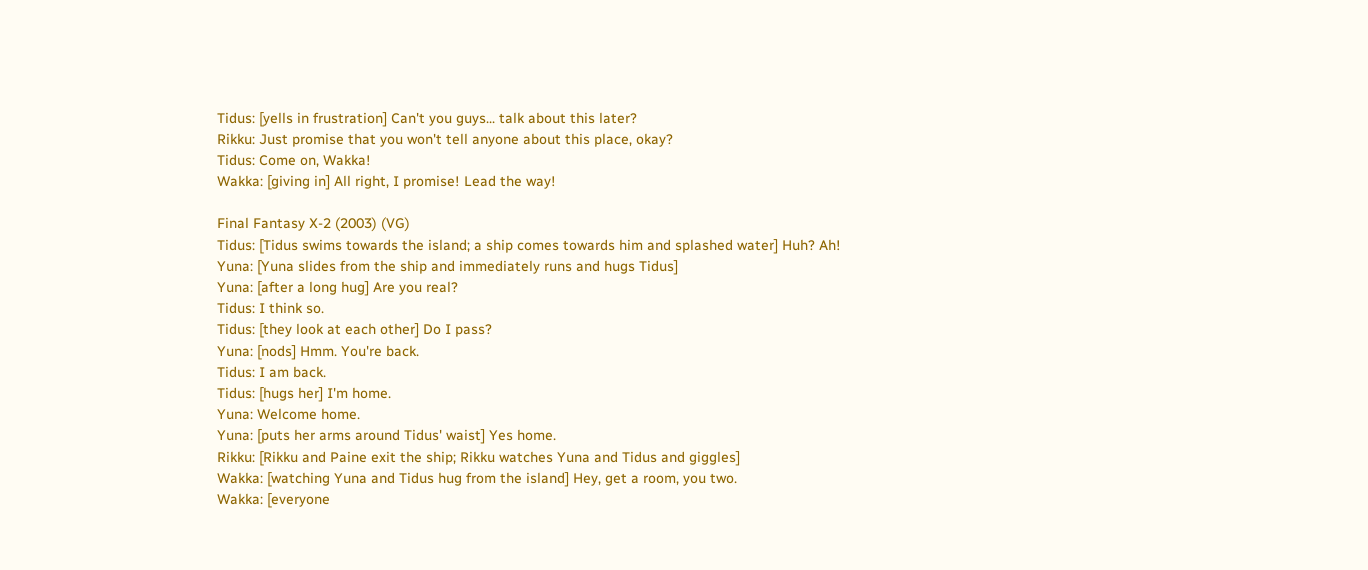Tidus: [yells in frustration] Can't you guys... talk about this later?
Rikku: Just promise that you won't tell anyone about this place, okay?
Tidus: Come on, Wakka!
Wakka: [giving in] All right, I promise! Lead the way!

Final Fantasy X-2 (2003) (VG)
Tidus: [Tidus swims towards the island; a ship comes towards him and splashed water] Huh? Ah!
Yuna: [Yuna slides from the ship and immediately runs and hugs Tidus]
Yuna: [after a long hug] Are you real?
Tidus: I think so.
Tidus: [they look at each other] Do I pass?
Yuna: [nods] Hmm. You're back.
Tidus: I am back.
Tidus: [hugs her] I'm home.
Yuna: Welcome home.
Yuna: [puts her arms around Tidus' waist] Yes home.
Rikku: [Rikku and Paine exit the ship; Rikku watches Yuna and Tidus and giggles]
Wakka: [watching Yuna and Tidus hug from the island] Hey, get a room, you two.
Wakka: [everyone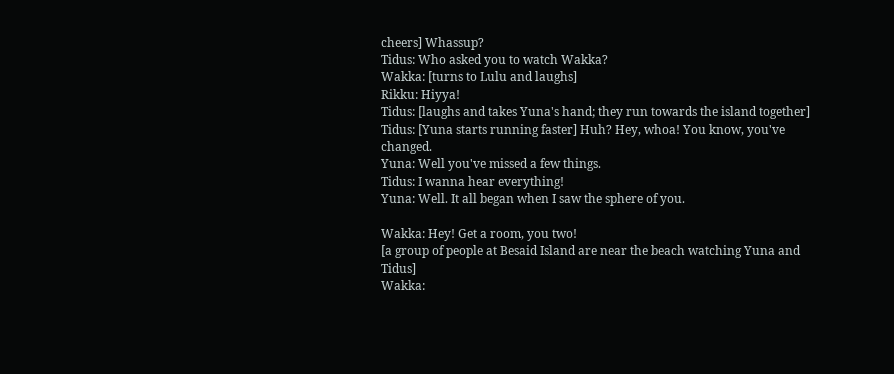cheers] Whassup?
Tidus: Who asked you to watch Wakka?
Wakka: [turns to Lulu and laughs]
Rikku: Hiyya!
Tidus: [laughs and takes Yuna's hand; they run towards the island together]
Tidus: [Yuna starts running faster] Huh? Hey, whoa! You know, you've changed.
Yuna: Well you've missed a few things.
Tidus: I wanna hear everything!
Yuna: Well. It all began when I saw the sphere of you.

Wakka: Hey! Get a room, you two!
[a group of people at Besaid Island are near the beach watching Yuna and Tidus]
Wakka: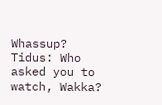Whassup?
Tidus: Who asked you to watch, Wakka?